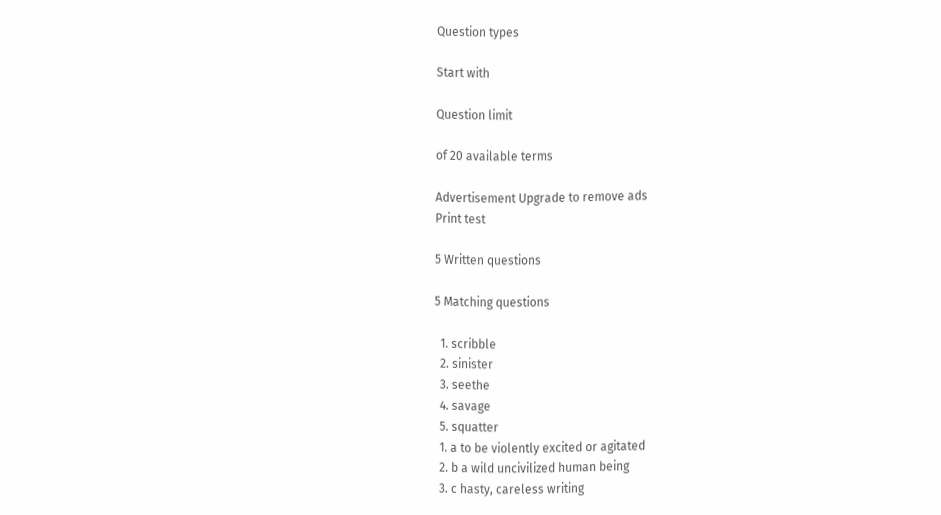Question types

Start with

Question limit

of 20 available terms

Advertisement Upgrade to remove ads
Print test

5 Written questions

5 Matching questions

  1. scribble
  2. sinister
  3. seethe
  4. savage
  5. squatter
  1. a to be violently excited or agitated
  2. b a wild uncivilized human being
  3. c hasty, careless writing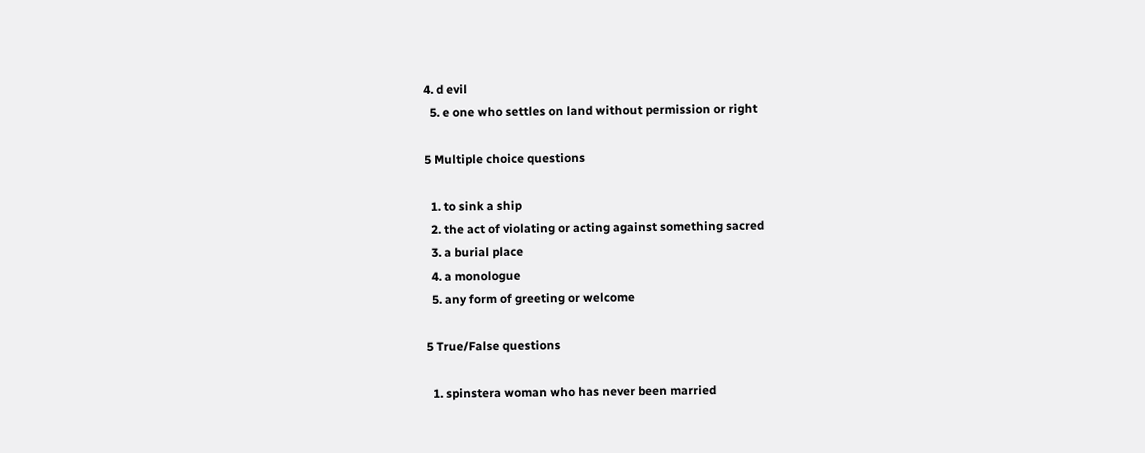4. d evil
  5. e one who settles on land without permission or right

5 Multiple choice questions

  1. to sink a ship
  2. the act of violating or acting against something sacred
  3. a burial place
  4. a monologue
  5. any form of greeting or welcome

5 True/False questions

  1. spinstera woman who has never been married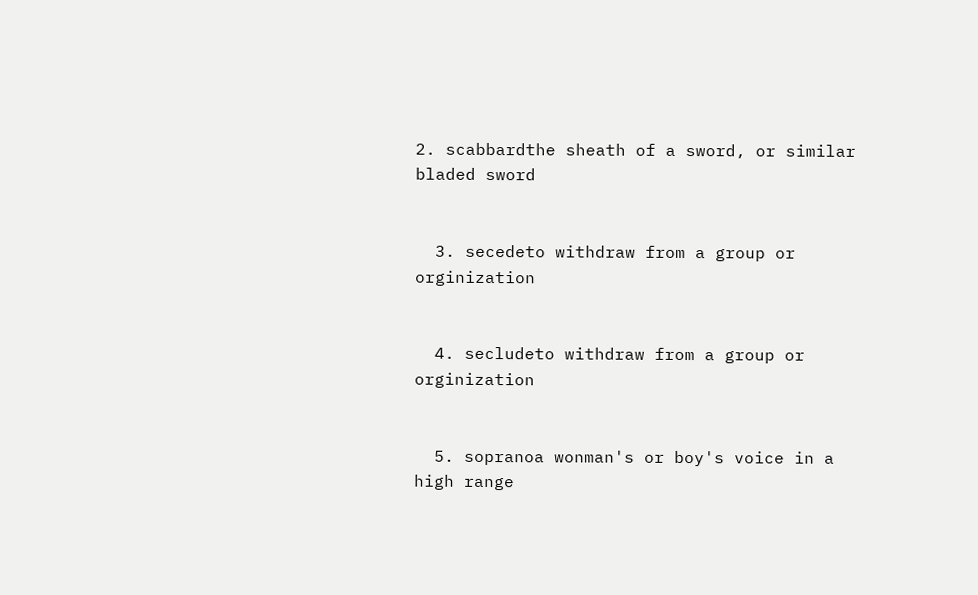2. scabbardthe sheath of a sword, or similar bladed sword


  3. secedeto withdraw from a group or orginization


  4. secludeto withdraw from a group or orginization


  5. sopranoa wonman's or boy's voice in a high range